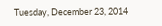Tuesday, December 23, 2014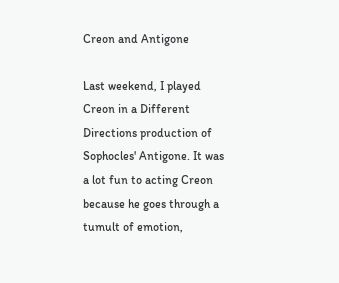Creon and Antigone

Last weekend, I played Creon in a Different Directions production of Sophocles' Antigone. It was a lot fun to acting Creon because he goes through a tumult of emotion,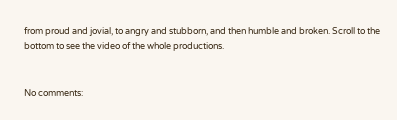from proud and jovial, to angry and stubborn, and then humble and broken. Scroll to the bottom to see the video of the whole productions.


No comments: